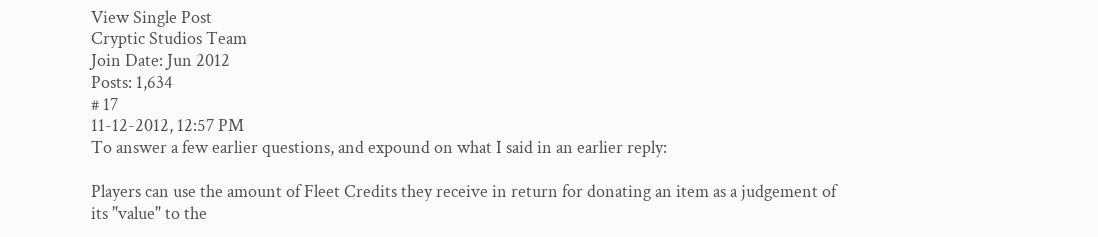View Single Post
Cryptic Studios Team
Join Date: Jun 2012
Posts: 1,634
# 17
11-12-2012, 12:57 PM
To answer a few earlier questions, and expound on what I said in an earlier reply:

Players can use the amount of Fleet Credits they receive in return for donating an item as a judgement of its "value" to the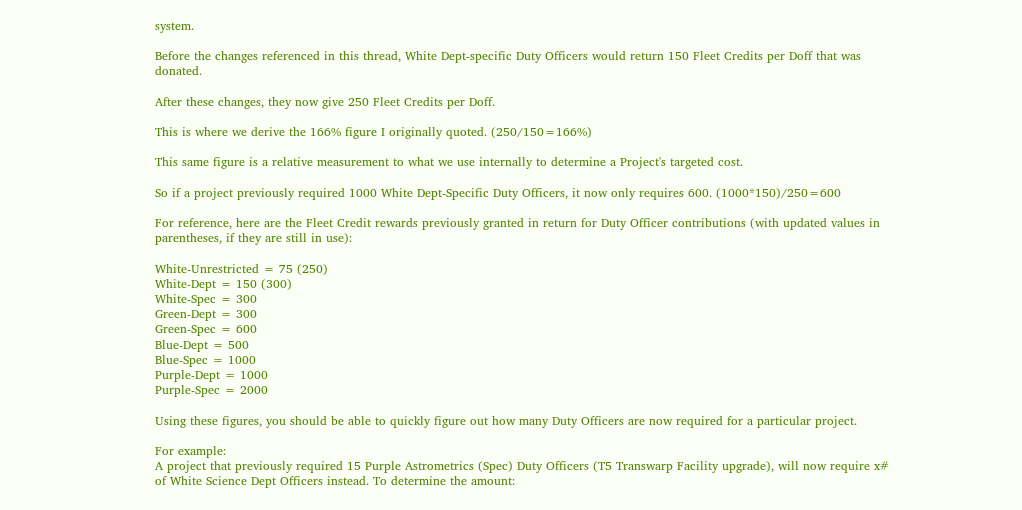system.

Before the changes referenced in this thread, White Dept-specific Duty Officers would return 150 Fleet Credits per Doff that was donated.

After these changes, they now give 250 Fleet Credits per Doff.

This is where we derive the 166% figure I originally quoted. (250/150=166%)

This same figure is a relative measurement to what we use internally to determine a Project's targeted cost.

So if a project previously required 1000 White Dept-Specific Duty Officers, it now only requires 600. (1000*150)/250=600

For reference, here are the Fleet Credit rewards previously granted in return for Duty Officer contributions (with updated values in parentheses, if they are still in use):

White-Unrestricted = 75 (250)
White-Dept = 150 (300)
White-Spec = 300
Green-Dept = 300
Green-Spec = 600
Blue-Dept = 500
Blue-Spec = 1000
Purple-Dept = 1000
Purple-Spec = 2000

Using these figures, you should be able to quickly figure out how many Duty Officers are now required for a particular project.

For example:
A project that previously required 15 Purple Astrometrics (Spec) Duty Officers (T5 Transwarp Facility upgrade), will now require x# of White Science Dept Officers instead. To determine the amount: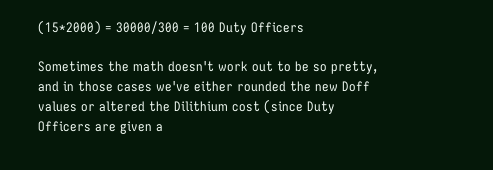(15*2000) = 30000/300 = 100 Duty Officers

Sometimes the math doesn't work out to be so pretty, and in those cases we've either rounded the new Doff values or altered the Dilithium cost (since Duty Officers are given a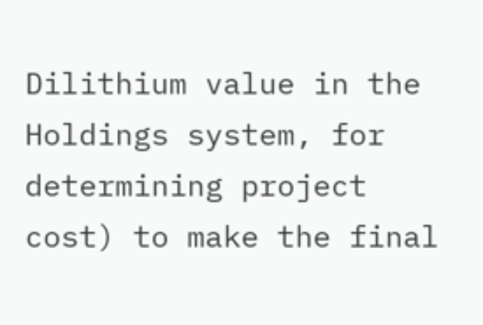Dilithium value in the Holdings system, for determining project cost) to make the final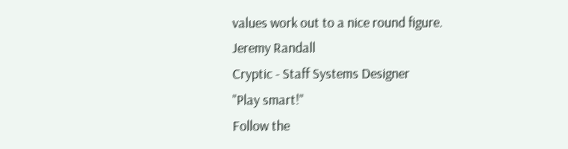values work out to a nice round figure.
Jeremy Randall
Cryptic - Staff Systems Designer
"Play smart!"
Follow the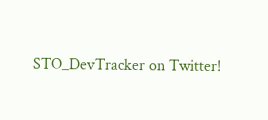STO_DevTracker on Twitter!